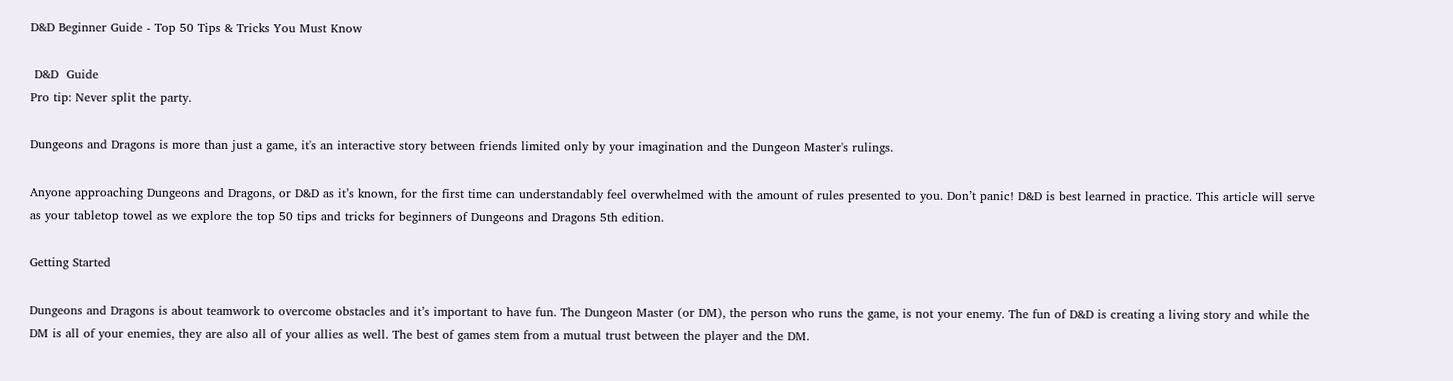D&D Beginner Guide - Top 50 Tips & Tricks You Must Know

 D&D  Guide
Pro tip: Never split the party.

Dungeons and Dragons is more than just a game, it's an interactive story between friends limited only by your imagination and the Dungeon Master's rulings.

Anyone approaching Dungeons and Dragons, or D&D as it’s known, for the first time can understandably feel overwhelmed with the amount of rules presented to you. Don’t panic! D&D is best learned in practice. This article will serve as your tabletop towel as we explore the top 50 tips and tricks for beginners of Dungeons and Dragons 5th edition.

Getting Started

Dungeons and Dragons is about teamwork to overcome obstacles and it’s important to have fun. The Dungeon Master (or DM), the person who runs the game, is not your enemy. The fun of D&D is creating a living story and while the DM is all of your enemies, they are also all of your allies as well. The best of games stem from a mutual trust between the player and the DM.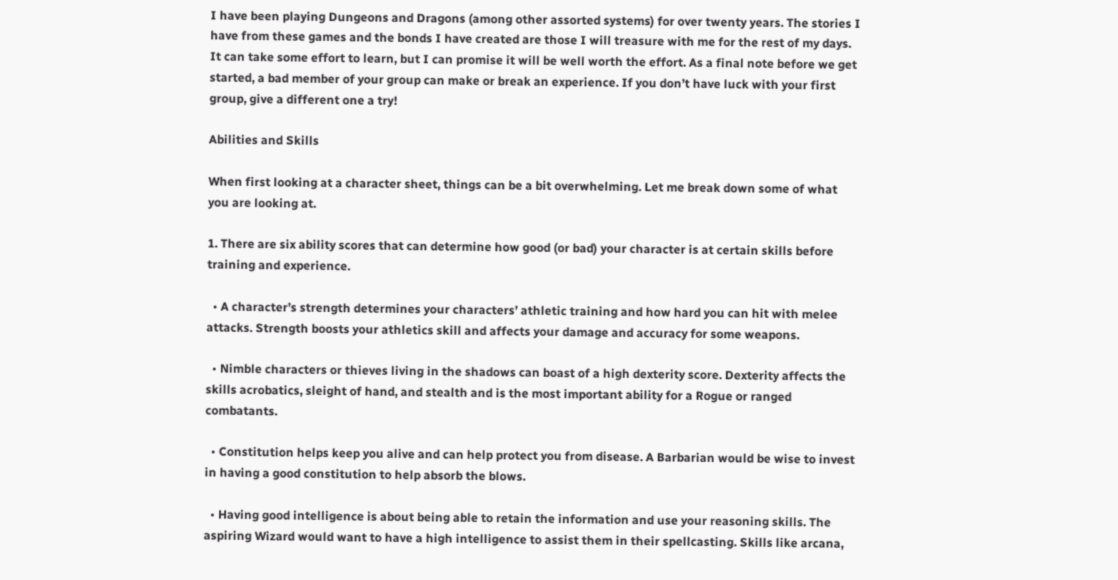I have been playing Dungeons and Dragons (among other assorted systems) for over twenty years. The stories I have from these games and the bonds I have created are those I will treasure with me for the rest of my days. It can take some effort to learn, but I can promise it will be well worth the effort. As a final note before we get started, a bad member of your group can make or break an experience. If you don’t have luck with your first group, give a different one a try!

Abilities and Skills

When first looking at a character sheet, things can be a bit overwhelming. Let me break down some of what you are looking at.

1. There are six ability scores that can determine how good (or bad) your character is at certain skills before training and experience.

  • A character’s strength determines your characters’ athletic training and how hard you can hit with melee attacks. Strength boosts your athletics skill and affects your damage and accuracy for some weapons.

  • Nimble characters or thieves living in the shadows can boast of a high dexterity score. Dexterity affects the skills acrobatics, sleight of hand, and stealth and is the most important ability for a Rogue or ranged combatants.

  • Constitution helps keep you alive and can help protect you from disease. A Barbarian would be wise to invest in having a good constitution to help absorb the blows.

  • Having good intelligence is about being able to retain the information and use your reasoning skills. The aspiring Wizard would want to have a high intelligence to assist them in their spellcasting. Skills like arcana,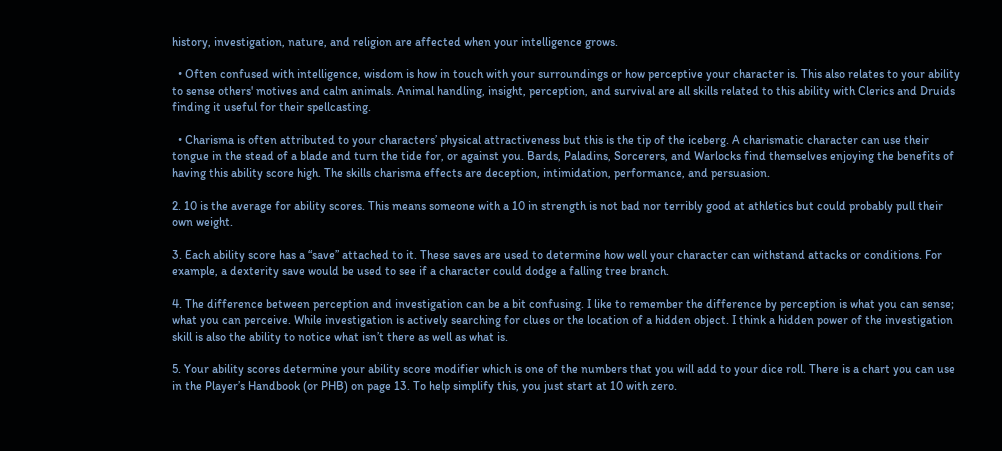history, investigation, nature, and religion are affected when your intelligence grows.

  • Often confused with intelligence, wisdom is how in touch with your surroundings or how perceptive your character is. This also relates to your ability to sense others' motives and calm animals. Animal handling, insight, perception, and survival are all skills related to this ability with Clerics and Druids finding it useful for their spellcasting.

  • Charisma is often attributed to your characters’ physical attractiveness but this is the tip of the iceberg. A charismatic character can use their tongue in the stead of a blade and turn the tide for, or against you. Bards, Paladins, Sorcerers, and Warlocks find themselves enjoying the benefits of having this ability score high. The skills charisma effects are deception, intimidation, performance, and persuasion.

2. 10 is the average for ability scores. This means someone with a 10 in strength is not bad nor terribly good at athletics but could probably pull their own weight.

3. Each ability score has a “save” attached to it. These saves are used to determine how well your character can withstand attacks or conditions. For example, a dexterity save would be used to see if a character could dodge a falling tree branch.

4. The difference between perception and investigation can be a bit confusing. I like to remember the difference by perception is what you can sense; what you can perceive. While investigation is actively searching for clues or the location of a hidden object. I think a hidden power of the investigation skill is also the ability to notice what isn’t there as well as what is.

5. Your ability scores determine your ability score modifier which is one of the numbers that you will add to your dice roll. There is a chart you can use in the Player’s Handbook (or PHB) on page 13. To help simplify this, you just start at 10 with zero.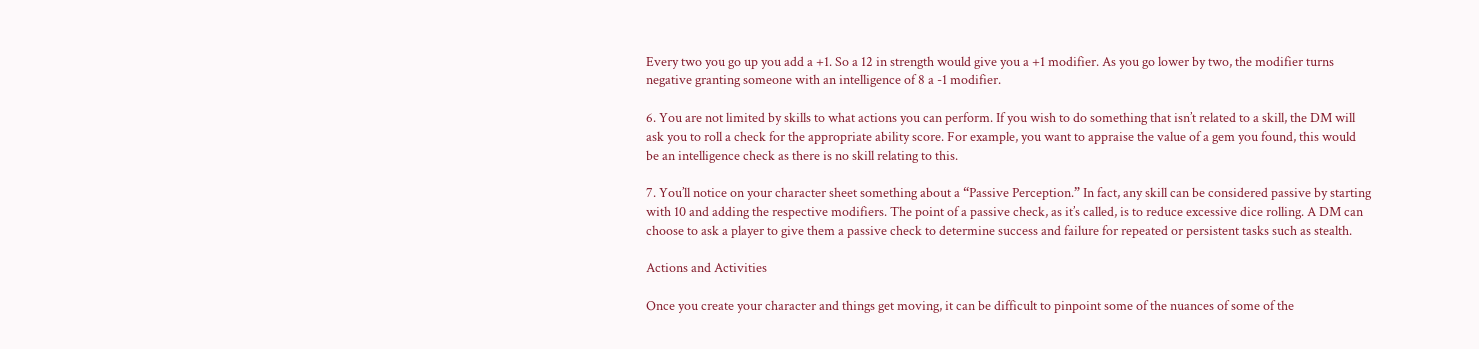Every two you go up you add a +1. So a 12 in strength would give you a +1 modifier. As you go lower by two, the modifier turns negative granting someone with an intelligence of 8 a -1 modifier.

6. You are not limited by skills to what actions you can perform. If you wish to do something that isn’t related to a skill, the DM will ask you to roll a check for the appropriate ability score. For example, you want to appraise the value of a gem you found, this would be an intelligence check as there is no skill relating to this.

7. You’ll notice on your character sheet something about a “Passive Perception.” In fact, any skill can be considered passive by starting with 10 and adding the respective modifiers. The point of a passive check, as it’s called, is to reduce excessive dice rolling. A DM can choose to ask a player to give them a passive check to determine success and failure for repeated or persistent tasks such as stealth.

Actions and Activities

Once you create your character and things get moving, it can be difficult to pinpoint some of the nuances of some of the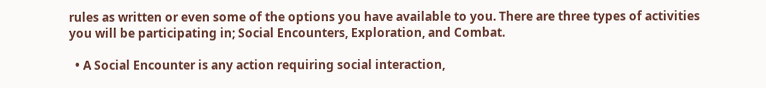rules as written or even some of the options you have available to you. There are three types of activities you will be participating in; Social Encounters, Exploration, and Combat.

  • A Social Encounter is any action requiring social interaction,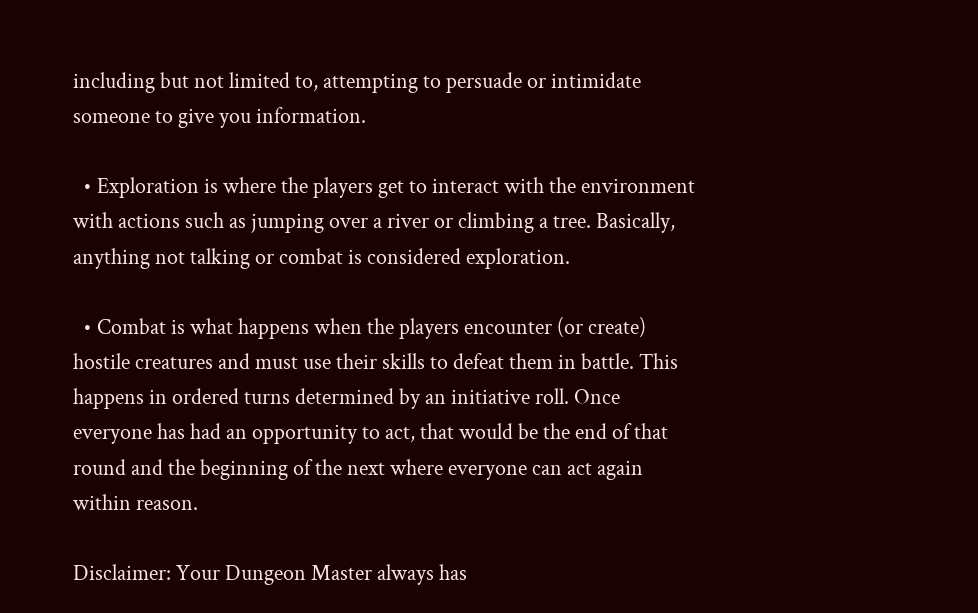including but not limited to, attempting to persuade or intimidate someone to give you information.

  • Exploration is where the players get to interact with the environment with actions such as jumping over a river or climbing a tree. Basically, anything not talking or combat is considered exploration.

  • Combat is what happens when the players encounter (or create) hostile creatures and must use their skills to defeat them in battle. This happens in ordered turns determined by an initiative roll. Once everyone has had an opportunity to act, that would be the end of that round and the beginning of the next where everyone can act again within reason.

Disclaimer: Your Dungeon Master always has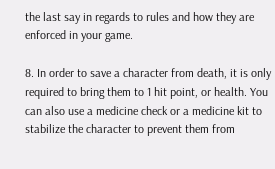the last say in regards to rules and how they are enforced in your game.

8. In order to save a character from death, it is only required to bring them to 1 hit point, or health. You can also use a medicine check or a medicine kit to stabilize the character to prevent them from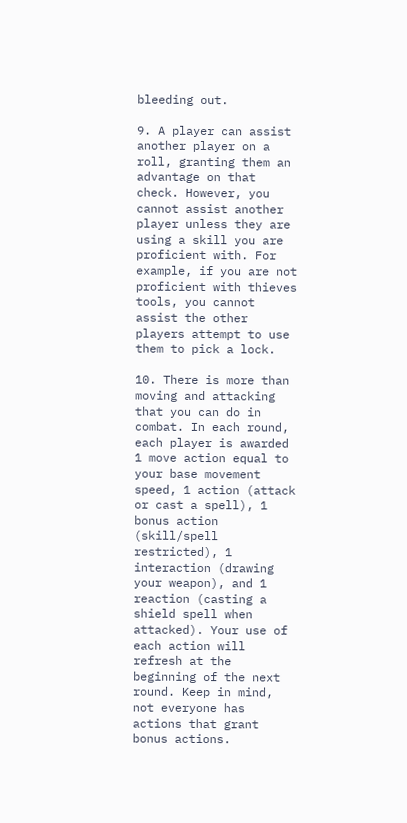bleeding out.

9. A player can assist another player on a roll, granting them an advantage on that check. However, you cannot assist another player unless they are using a skill you are proficient with. For example, if you are not proficient with thieves tools, you cannot assist the other players attempt to use them to pick a lock.

10. There is more than moving and attacking that you can do in combat. In each round, each player is awarded 1 move action equal to your base movement speed, 1 action (attack or cast a spell), 1 bonus action (skill/spell restricted), 1 interaction (drawing your weapon), and 1 reaction (casting a shield spell when attacked). Your use of each action will refresh at the beginning of the next round. Keep in mind, not everyone has actions that grant bonus actions.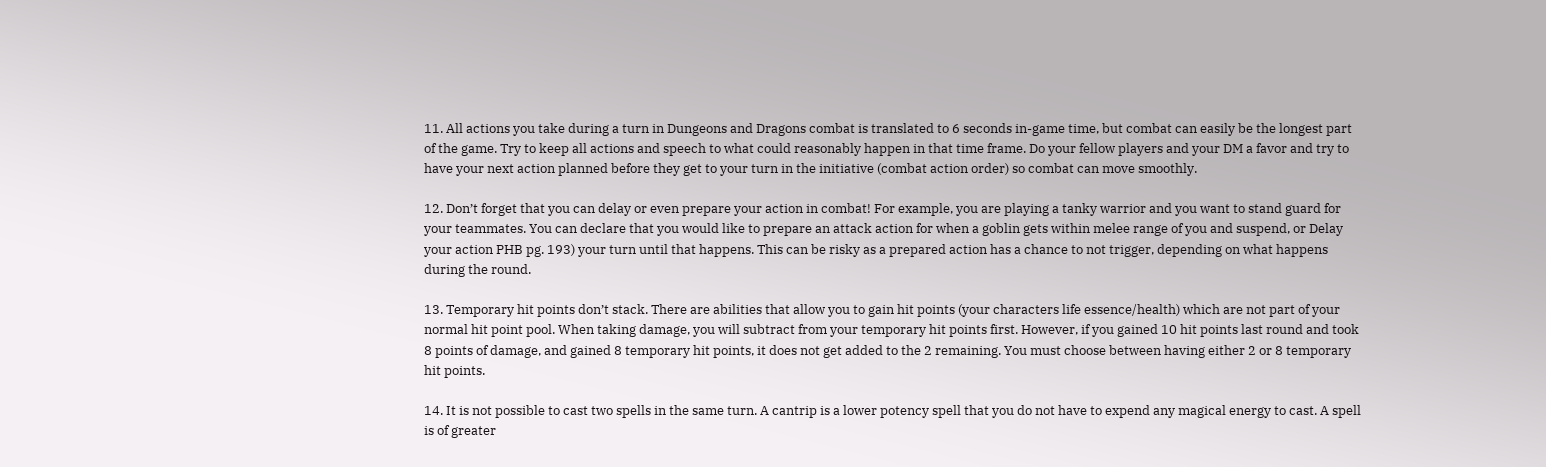11. All actions you take during a turn in Dungeons and Dragons combat is translated to 6 seconds in-game time, but combat can easily be the longest part of the game. Try to keep all actions and speech to what could reasonably happen in that time frame. Do your fellow players and your DM a favor and try to have your next action planned before they get to your turn in the initiative (combat action order) so combat can move smoothly.

12. Don’t forget that you can delay or even prepare your action in combat! For example, you are playing a tanky warrior and you want to stand guard for your teammates. You can declare that you would like to prepare an attack action for when a goblin gets within melee range of you and suspend, or Delay your action PHB pg. 193) your turn until that happens. This can be risky as a prepared action has a chance to not trigger, depending on what happens during the round.

13. Temporary hit points don’t stack. There are abilities that allow you to gain hit points (your characters life essence/health) which are not part of your normal hit point pool. When taking damage, you will subtract from your temporary hit points first. However, if you gained 10 hit points last round and took 8 points of damage, and gained 8 temporary hit points, it does not get added to the 2 remaining. You must choose between having either 2 or 8 temporary hit points.

14. It is not possible to cast two spells in the same turn. A cantrip is a lower potency spell that you do not have to expend any magical energy to cast. A spell is of greater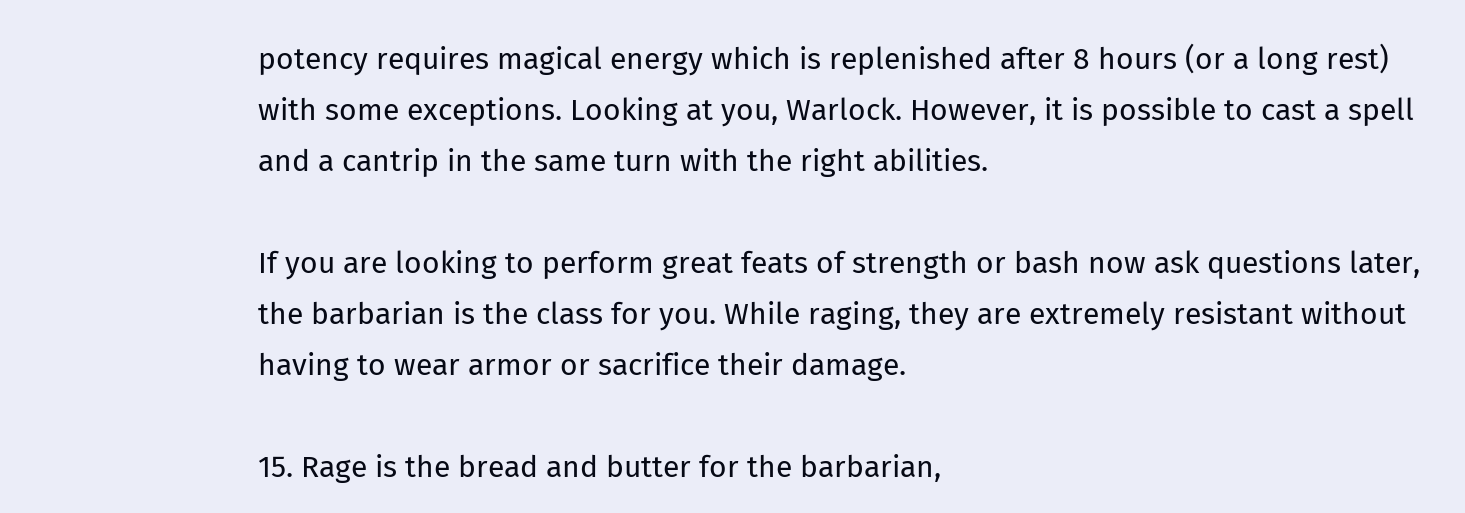potency requires magical energy which is replenished after 8 hours (or a long rest) with some exceptions. Looking at you, Warlock. However, it is possible to cast a spell and a cantrip in the same turn with the right abilities.

If you are looking to perform great feats of strength or bash now ask questions later, the barbarian is the class for you. While raging, they are extremely resistant without having to wear armor or sacrifice their damage.

15. Rage is the bread and butter for the barbarian,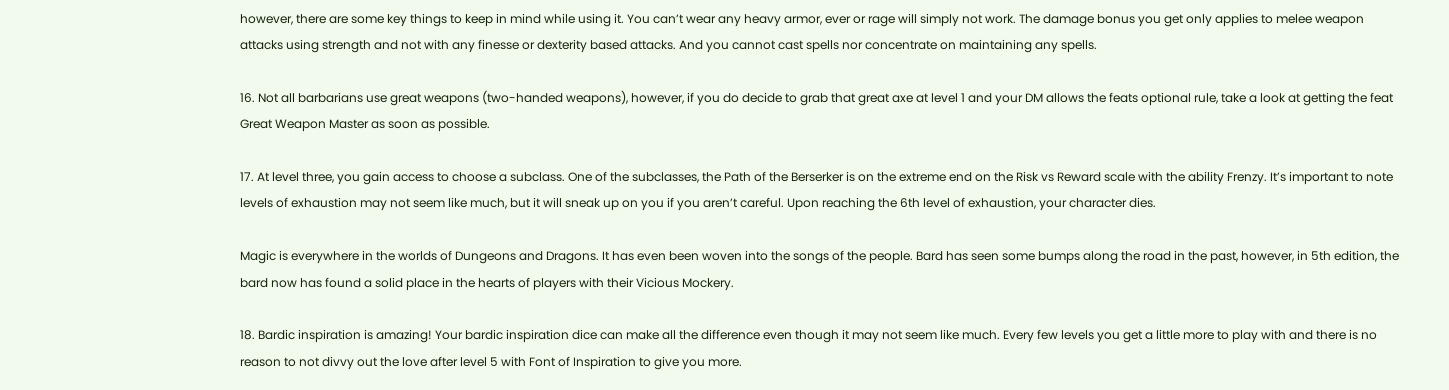however, there are some key things to keep in mind while using it. You can’t wear any heavy armor, ever or rage will simply not work. The damage bonus you get only applies to melee weapon attacks using strength and not with any finesse or dexterity based attacks. And you cannot cast spells nor concentrate on maintaining any spells.

16. Not all barbarians use great weapons (two-handed weapons), however, if you do decide to grab that great axe at level 1 and your DM allows the feats optional rule, take a look at getting the feat Great Weapon Master as soon as possible.

17. At level three, you gain access to choose a subclass. One of the subclasses, the Path of the Berserker is on the extreme end on the Risk vs Reward scale with the ability Frenzy. It’s important to note levels of exhaustion may not seem like much, but it will sneak up on you if you aren’t careful. Upon reaching the 6th level of exhaustion, your character dies.

Magic is everywhere in the worlds of Dungeons and Dragons. It has even been woven into the songs of the people. Bard has seen some bumps along the road in the past, however, in 5th edition, the bard now has found a solid place in the hearts of players with their Vicious Mockery.

18. Bardic inspiration is amazing! Your bardic inspiration dice can make all the difference even though it may not seem like much. Every few levels you get a little more to play with and there is no reason to not divvy out the love after level 5 with Font of Inspiration to give you more.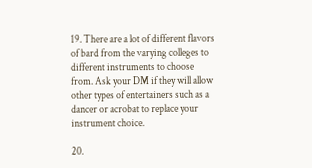19. There are a lot of different flavors of bard from the varying colleges to different instruments to choose from. Ask your DM if they will allow other types of entertainers such as a dancer or acrobat to replace your instrument choice.

20.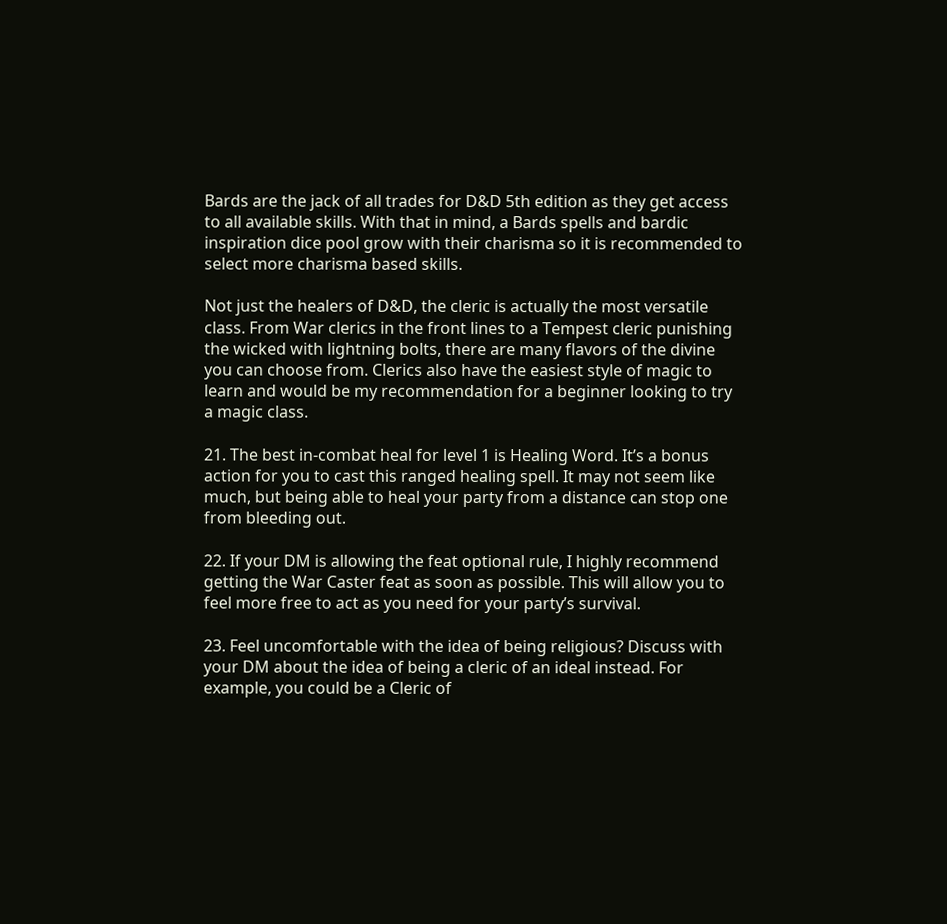Bards are the jack of all trades for D&D 5th edition as they get access to all available skills. With that in mind, a Bards spells and bardic inspiration dice pool grow with their charisma so it is recommended to select more charisma based skills.

Not just the healers of D&D, the cleric is actually the most versatile class. From War clerics in the front lines to a Tempest cleric punishing the wicked with lightning bolts, there are many flavors of the divine you can choose from. Clerics also have the easiest style of magic to learn and would be my recommendation for a beginner looking to try a magic class.

21. The best in-combat heal for level 1 is Healing Word. It’s a bonus action for you to cast this ranged healing spell. It may not seem like much, but being able to heal your party from a distance can stop one from bleeding out.

22. If your DM is allowing the feat optional rule, I highly recommend getting the War Caster feat as soon as possible. This will allow you to feel more free to act as you need for your party’s survival.

23. Feel uncomfortable with the idea of being religious? Discuss with your DM about the idea of being a cleric of an ideal instead. For example, you could be a Cleric of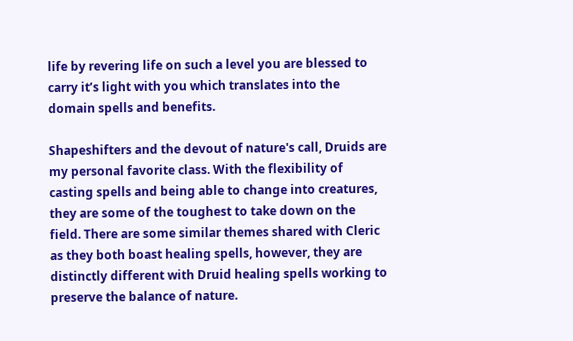life by revering life on such a level you are blessed to carry it’s light with you which translates into the domain spells and benefits.

Shapeshifters and the devout of nature's call, Druids are my personal favorite class. With the flexibility of casting spells and being able to change into creatures, they are some of the toughest to take down on the field. There are some similar themes shared with Cleric as they both boast healing spells, however, they are distinctly different with Druid healing spells working to preserve the balance of nature.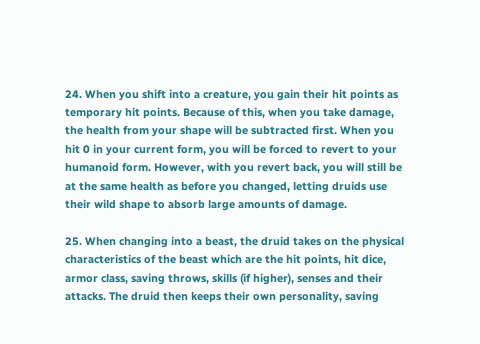24. When you shift into a creature, you gain their hit points as temporary hit points. Because of this, when you take damage, the health from your shape will be subtracted first. When you hit 0 in your current form, you will be forced to revert to your humanoid form. However, with you revert back, you will still be at the same health as before you changed, letting druids use their wild shape to absorb large amounts of damage.

25. When changing into a beast, the druid takes on the physical characteristics of the beast which are the hit points, hit dice, armor class, saving throws, skills (if higher), senses and their attacks. The druid then keeps their own personality, saving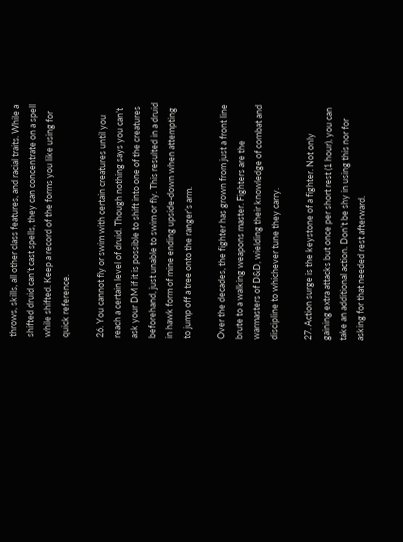throws, skills, all other class features, and racial traits. While a shifted druid can’t cast spells, they can concentrate on a spell while shifted. Keep a record of the forms you like using for quick reference.

26. You cannot fly or swim with certain creatures until you reach a certain level of druid. Though nothing says you can’t ask your DM if it is possible to shift into one of the creatures beforehand, just unable to swim or fly. This resulted in a druid in hawk form of mine ending upside-down when attempting to jump off a tree onto the ranger’s arm.

Over the decades, the fighter has grown from just a front line brute to a walking weapons master. Fighters are the warmasters of D&D, wielding their knowledge of combat and discipline to whichever tune they carry.

27. Action surge is the keystone of a fighter. Not only gaining extra attacks but once per short rest (1 hour), you can take an additional action. Don’t be shy in using this nor for asking for that needed rest afterward.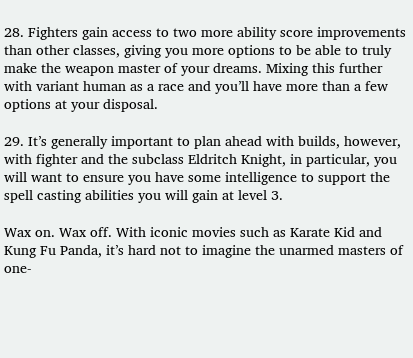28. Fighters gain access to two more ability score improvements than other classes, giving you more options to be able to truly make the weapon master of your dreams. Mixing this further with variant human as a race and you’ll have more than a few options at your disposal.

29. It’s generally important to plan ahead with builds, however, with fighter and the subclass Eldritch Knight, in particular, you will want to ensure you have some intelligence to support the spell casting abilities you will gain at level 3.

Wax on. Wax off. With iconic movies such as Karate Kid and Kung Fu Panda, it’s hard not to imagine the unarmed masters of one-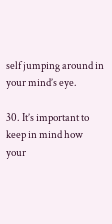self jumping around in your mind’s eye.

30. It’s important to keep in mind how your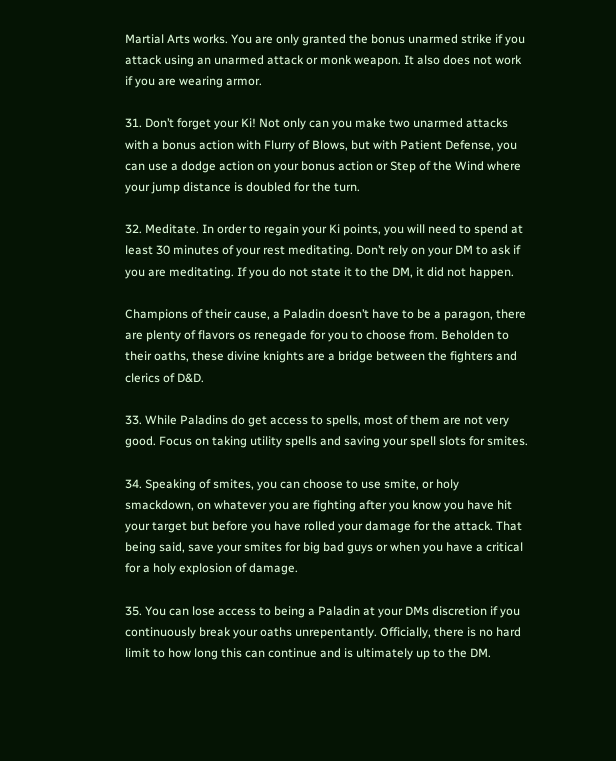Martial Arts works. You are only granted the bonus unarmed strike if you attack using an unarmed attack or monk weapon. It also does not work if you are wearing armor.

31. Don’t forget your Ki! Not only can you make two unarmed attacks with a bonus action with Flurry of Blows, but with Patient Defense, you can use a dodge action on your bonus action or Step of the Wind where your jump distance is doubled for the turn.

32. Meditate. In order to regain your Ki points, you will need to spend at least 30 minutes of your rest meditating. Don’t rely on your DM to ask if you are meditating. If you do not state it to the DM, it did not happen.

Champions of their cause, a Paladin doesn’t have to be a paragon, there are plenty of flavors os renegade for you to choose from. Beholden to their oaths, these divine knights are a bridge between the fighters and clerics of D&D.

33. While Paladins do get access to spells, most of them are not very good. Focus on taking utility spells and saving your spell slots for smites.

34. Speaking of smites, you can choose to use smite, or holy smackdown, on whatever you are fighting after you know you have hit your target but before you have rolled your damage for the attack. That being said, save your smites for big bad guys or when you have a critical for a holy explosion of damage.

35. You can lose access to being a Paladin at your DMs discretion if you continuously break your oaths unrepentantly. Officially, there is no hard limit to how long this can continue and is ultimately up to the DM.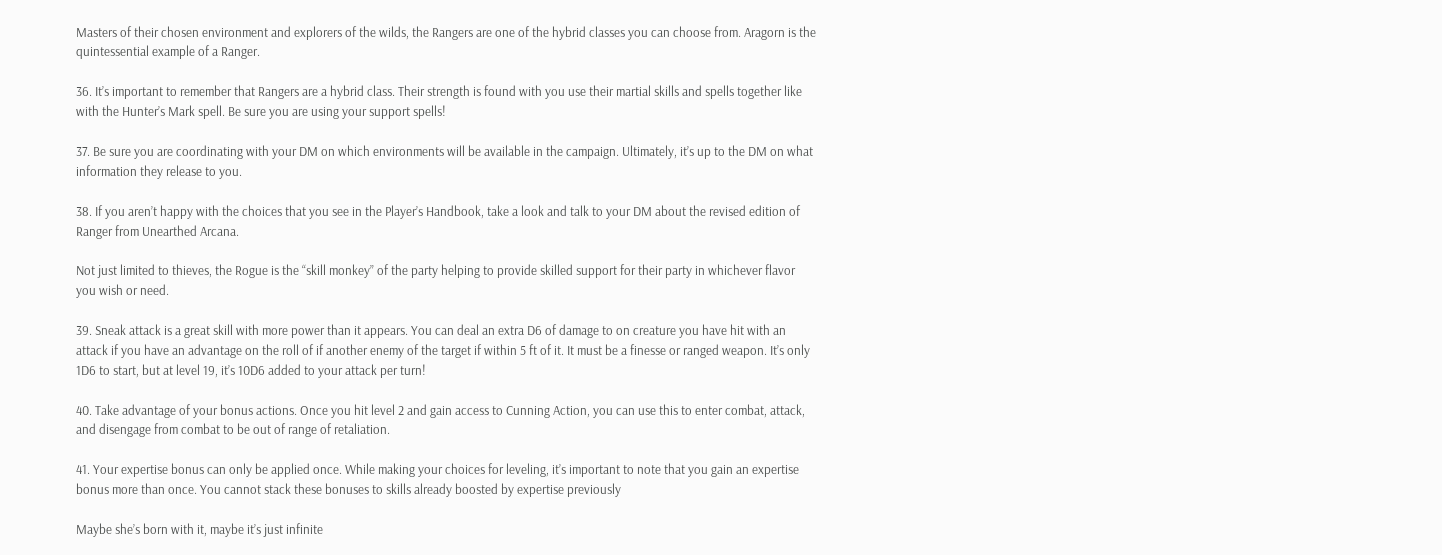Masters of their chosen environment and explorers of the wilds, the Rangers are one of the hybrid classes you can choose from. Aragorn is the quintessential example of a Ranger.

36. It’s important to remember that Rangers are a hybrid class. Their strength is found with you use their martial skills and spells together like with the Hunter’s Mark spell. Be sure you are using your support spells!

37. Be sure you are coordinating with your DM on which environments will be available in the campaign. Ultimately, it’s up to the DM on what information they release to you.

38. If you aren’t happy with the choices that you see in the Player’s Handbook, take a look and talk to your DM about the revised edition of Ranger from Unearthed Arcana.

Not just limited to thieves, the Rogue is the “skill monkey” of the party helping to provide skilled support for their party in whichever flavor you wish or need.

39. Sneak attack is a great skill with more power than it appears. You can deal an extra D6 of damage to on creature you have hit with an attack if you have an advantage on the roll of if another enemy of the target if within 5 ft of it. It must be a finesse or ranged weapon. It’s only 1D6 to start, but at level 19, it’s 10D6 added to your attack per turn!

40. Take advantage of your bonus actions. Once you hit level 2 and gain access to Cunning Action, you can use this to enter combat, attack, and disengage from combat to be out of range of retaliation.

41. Your expertise bonus can only be applied once. While making your choices for leveling, it’s important to note that you gain an expertise bonus more than once. You cannot stack these bonuses to skills already boosted by expertise previously

Maybe she’s born with it, maybe it’s just infinite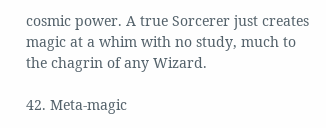cosmic power. A true Sorcerer just creates magic at a whim with no study, much to the chagrin of any Wizard.

42. Meta-magic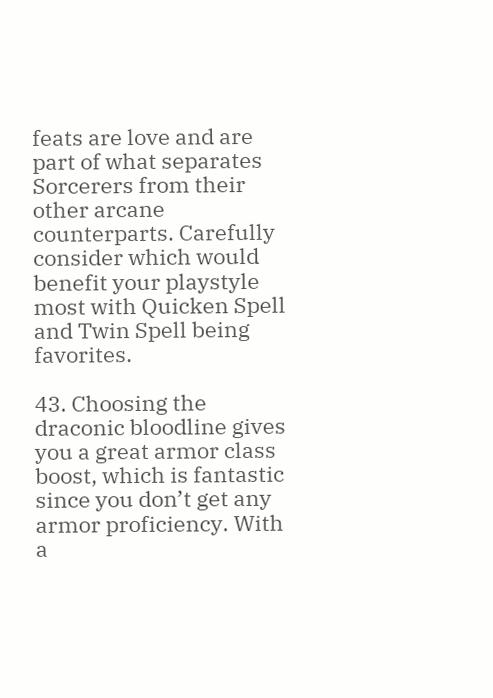feats are love and are part of what separates Sorcerers from their other arcane counterparts. Carefully consider which would benefit your playstyle most with Quicken Spell and Twin Spell being favorites.

43. Choosing the draconic bloodline gives you a great armor class boost, which is fantastic since you don’t get any armor proficiency. With a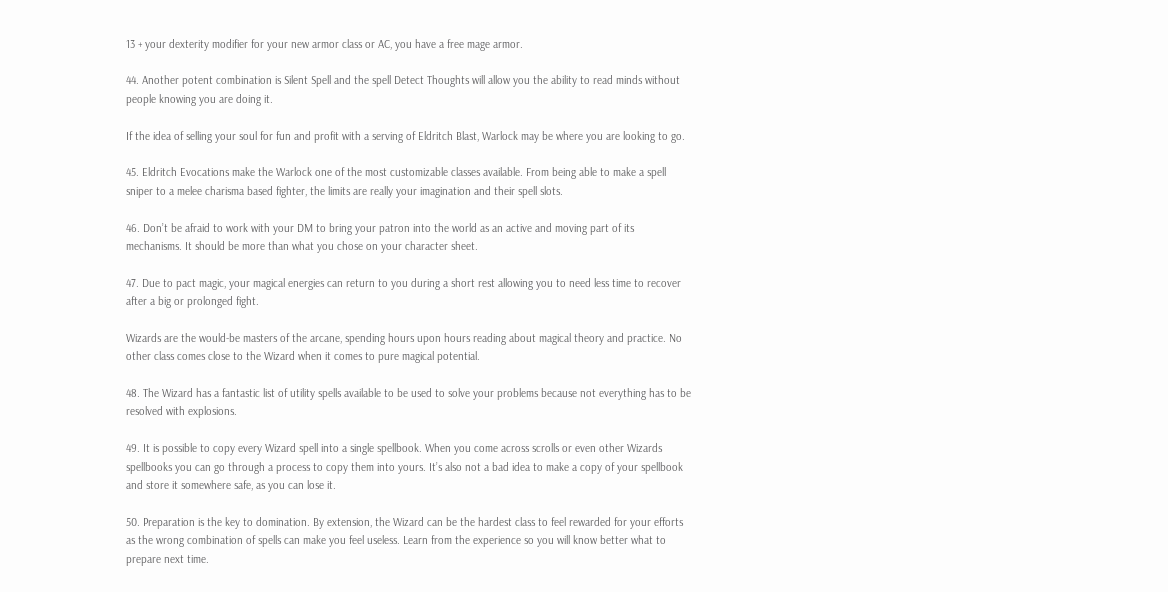13 + your dexterity modifier for your new armor class or AC, you have a free mage armor.

44. Another potent combination is Silent Spell and the spell Detect Thoughts will allow you the ability to read minds without people knowing you are doing it.

If the idea of selling your soul for fun and profit with a serving of Eldritch Blast, Warlock may be where you are looking to go.

45. Eldritch Evocations make the Warlock one of the most customizable classes available. From being able to make a spell sniper to a melee charisma based fighter, the limits are really your imagination and their spell slots.

46. Don’t be afraid to work with your DM to bring your patron into the world as an active and moving part of its mechanisms. It should be more than what you chose on your character sheet.

47. Due to pact magic, your magical energies can return to you during a short rest allowing you to need less time to recover after a big or prolonged fight.

Wizards are the would-be masters of the arcane, spending hours upon hours reading about magical theory and practice. No other class comes close to the Wizard when it comes to pure magical potential.

48. The Wizard has a fantastic list of utility spells available to be used to solve your problems because not everything has to be resolved with explosions.

49. It is possible to copy every Wizard spell into a single spellbook. When you come across scrolls or even other Wizards spellbooks you can go through a process to copy them into yours. It’s also not a bad idea to make a copy of your spellbook and store it somewhere safe, as you can lose it.

50. Preparation is the key to domination. By extension, the Wizard can be the hardest class to feel rewarded for your efforts as the wrong combination of spells can make you feel useless. Learn from the experience so you will know better what to prepare next time.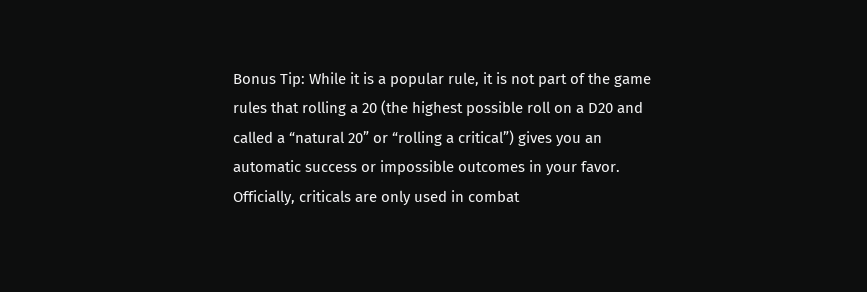Bonus Tip: While it is a popular rule, it is not part of the game rules that rolling a 20 (the highest possible roll on a D20 and called a “natural 20” or “rolling a critical”) gives you an automatic success or impossible outcomes in your favor. Officially, criticals are only used in combat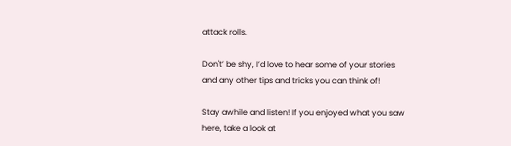attack rolls.

Don't’ be shy, I’d love to hear some of your stories and any other tips and tricks you can think of!

Stay awhile and listen! If you enjoyed what you saw here, take a look at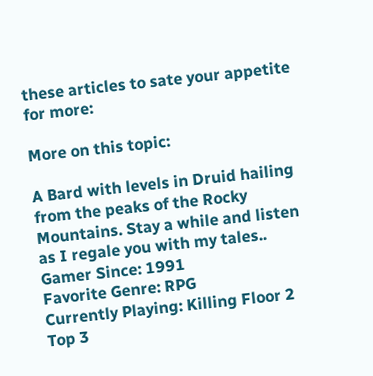these articles to sate your appetite for more:

More on this topic:

A Bard with levels in Druid hailing from the peaks of the Rocky Mountains. Stay a while and listen as I regale you with my tales..
Gamer Since: 1991
Favorite Genre: RPG
Currently Playing: Killing Floor 2
Top 3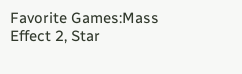Favorite Games:Mass Effect 2, Star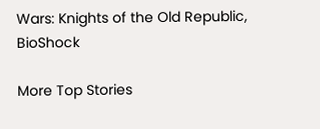Wars: Knights of the Old Republic, BioShock

More Top Stories